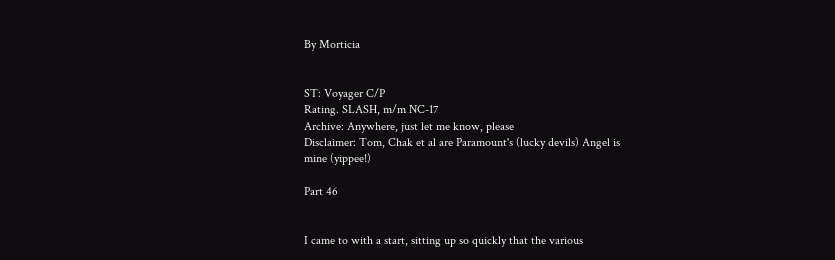By Morticia


ST: Voyager C/P
Rating. SLASH, m/m NC-17
Archive: Anywhere, just let me know, please
Disclaimer: Tom, Chak et al are Paramount's (lucky devils) Angel is
mine (yippee!)

Part 46


I came to with a start, sitting up so quickly that the various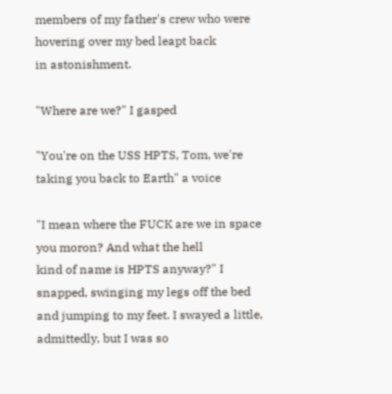members of my father's crew who were hovering over my bed leapt back
in astonishment.

"Where are we?" I gasped

"You're on the USS HPTS, Tom, we're taking you back to Earth" a voice

"I mean where the FUCK are we in space you moron? And what the hell
kind of name is HPTS anyway?" I snapped, swinging my legs off the bed
and jumping to my feet. I swayed a little, admittedly, but I was so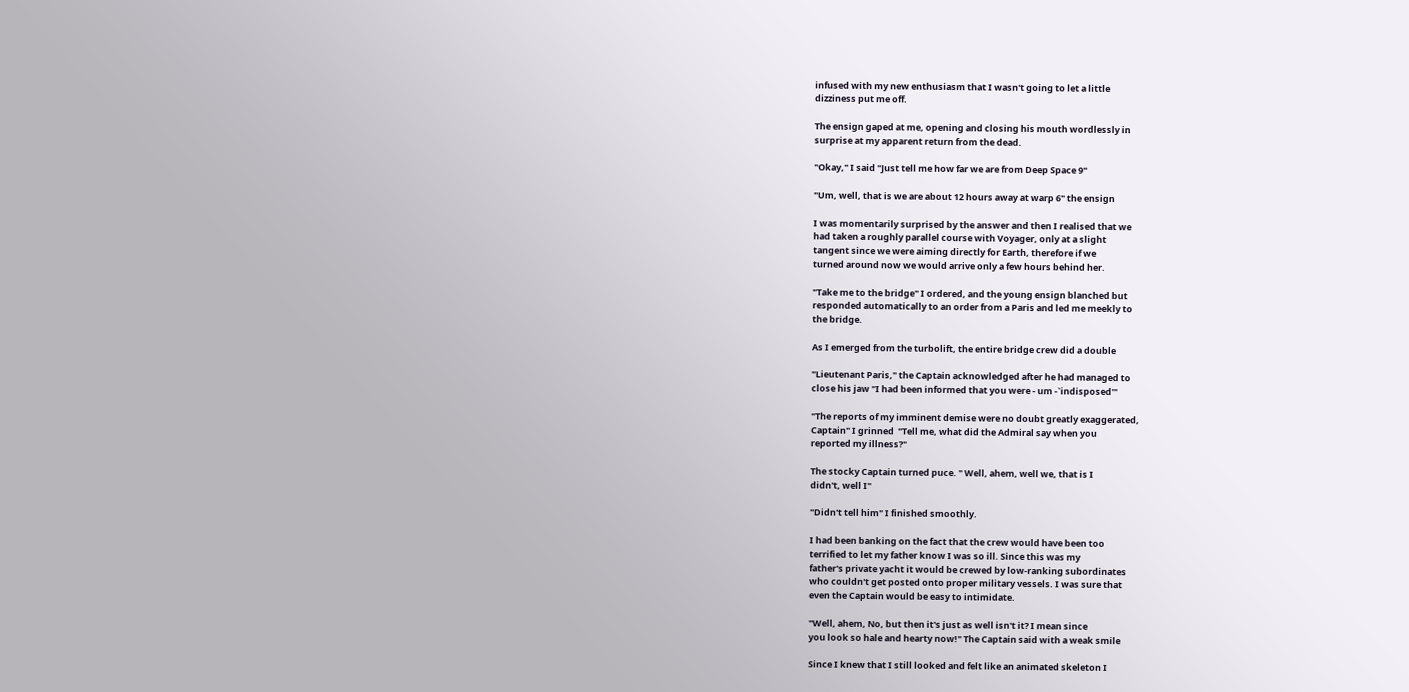infused with my new enthusiasm that I wasn't going to let a little
dizziness put me off.

The ensign gaped at me, opening and closing his mouth wordlessly in
surprise at my apparent return from the dead.

"Okay," I said "Just tell me how far we are from Deep Space 9"

"Um, well, that is we are about 12 hours away at warp 6" the ensign

I was momentarily surprised by the answer and then I realised that we
had taken a roughly parallel course with Voyager, only at a slight
tangent since we were aiming directly for Earth, therefore if we
turned around now we would arrive only a few hours behind her.

"Take me to the bridge" I ordered, and the young ensign blanched but
responded automatically to an order from a Paris and led me meekly to
the bridge.

As I emerged from the turbolift, the entire bridge crew did a double

"Lieutenant Paris," the Captain acknowledged after he had managed to
close his jaw "I had been informed that you were - um -`indisposed'"

"The reports of my imminent demise were no doubt greatly exaggerated,
Captain" I grinned  "Tell me, what did the Admiral say when you
reported my illness?"

The stocky Captain turned puce. " Well, ahem, well we, that is I
didn't, well I"

"Didn't tell him" I finished smoothly.

I had been banking on the fact that the crew would have been too
terrified to let my father know I was so ill. Since this was my
father's private yacht it would be crewed by low-ranking subordinates
who couldn't get posted onto proper military vessels. I was sure that
even the Captain would be easy to intimidate.

"Well, ahem, No, but then it's just as well isn't it? I mean since
you look so hale and hearty now!" The Captain said with a weak smile

Since I knew that I still looked and felt like an animated skeleton I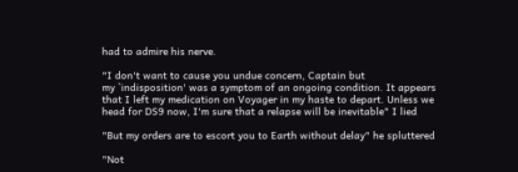had to admire his nerve.

"I don't want to cause you undue concern, Captain but
my `indisposition' was a symptom of an ongoing condition. It appears
that I left my medication on Voyager in my haste to depart. Unless we
head for DS9 now, I'm sure that a relapse will be inevitable" I lied

"But my orders are to escort you to Earth without delay" he spluttered

"Not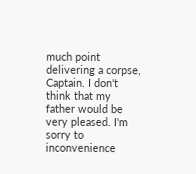much point delivering a corpse, Captain. I don't think that my
father would be very pleased. I'm sorry to inconvenience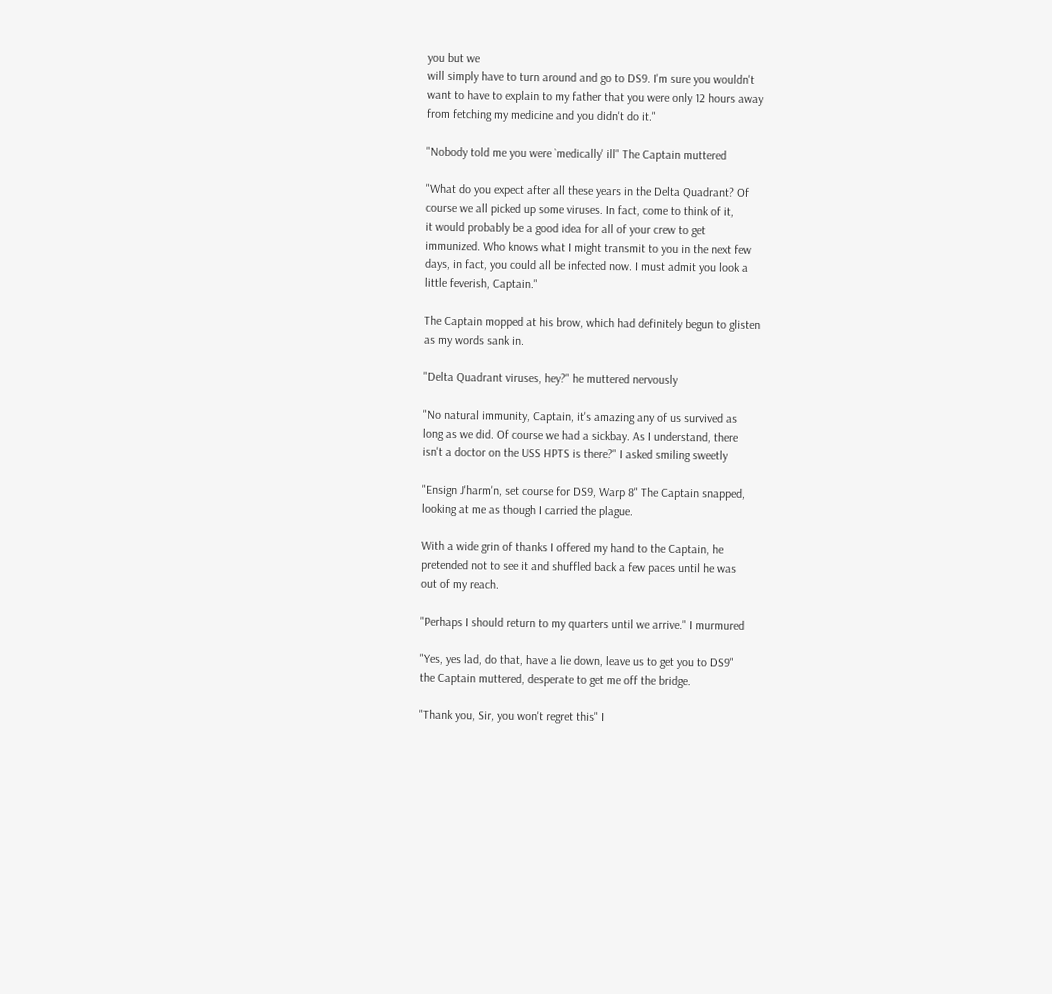you but we
will simply have to turn around and go to DS9. I'm sure you wouldn't
want to have to explain to my father that you were only 12 hours away
from fetching my medicine and you didn't do it."

"Nobody told me you were `medically' ill" The Captain muttered

"What do you expect after all these years in the Delta Quadrant? Of
course we all picked up some viruses. In fact, come to think of it,
it would probably be a good idea for all of your crew to get
immunized. Who knows what I might transmit to you in the next few
days, in fact, you could all be infected now. I must admit you look a
little feverish, Captain."

The Captain mopped at his brow, which had definitely begun to glisten
as my words sank in.

"Delta Quadrant viruses, hey?" he muttered nervously

"No natural immunity, Captain, it's amazing any of us survived as
long as we did. Of course we had a sickbay. As I understand, there
isn't a doctor on the USS HPTS is there?" I asked smiling sweetly

"Ensign J'harm'n, set course for DS9, Warp 8" The Captain snapped,
looking at me as though I carried the plague.

With a wide grin of thanks I offered my hand to the Captain, he
pretended not to see it and shuffled back a few paces until he was
out of my reach.

"Perhaps I should return to my quarters until we arrive." I murmured

"Yes, yes lad, do that, have a lie down, leave us to get you to DS9"
the Captain muttered, desperate to get me off the bridge.

"Thank you, Sir, you won't regret this" I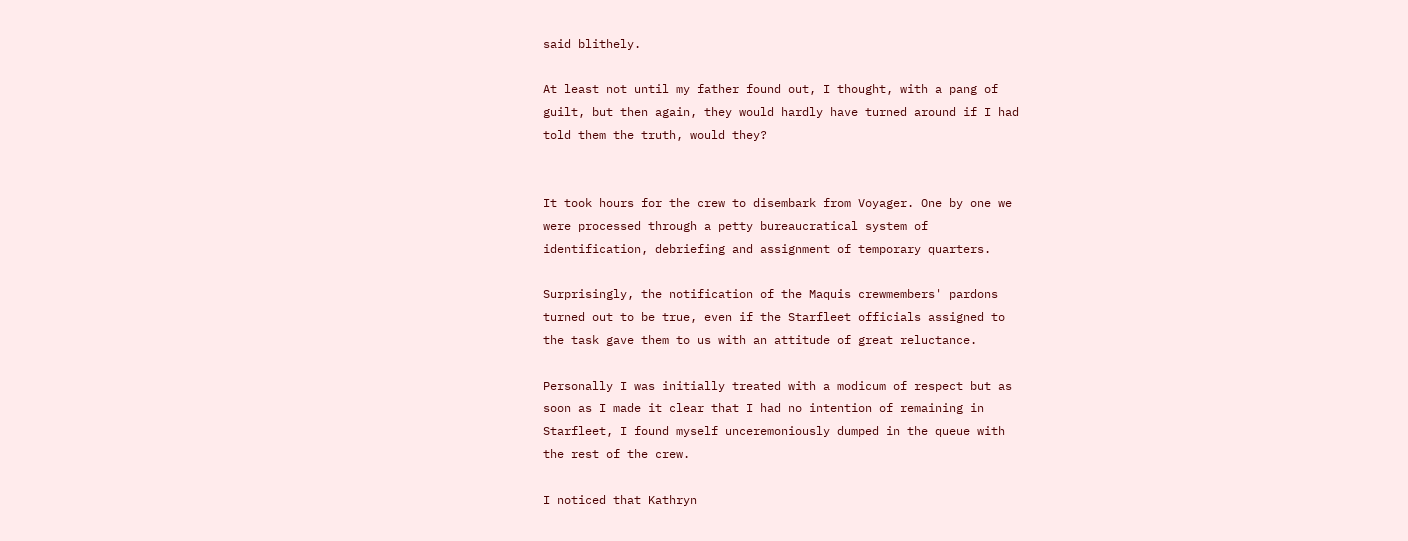said blithely.

At least not until my father found out, I thought, with a pang of
guilt, but then again, they would hardly have turned around if I had
told them the truth, would they?


It took hours for the crew to disembark from Voyager. One by one we
were processed through a petty bureaucratical system of
identification, debriefing and assignment of temporary quarters.

Surprisingly, the notification of the Maquis crewmembers' pardons
turned out to be true, even if the Starfleet officials assigned to
the task gave them to us with an attitude of great reluctance.

Personally I was initially treated with a modicum of respect but as
soon as I made it clear that I had no intention of remaining in
Starfleet, I found myself unceremoniously dumped in the queue with
the rest of the crew.

I noticed that Kathryn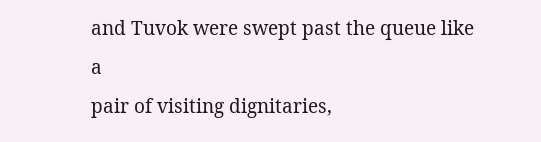and Tuvok were swept past the queue like a
pair of visiting dignitaries,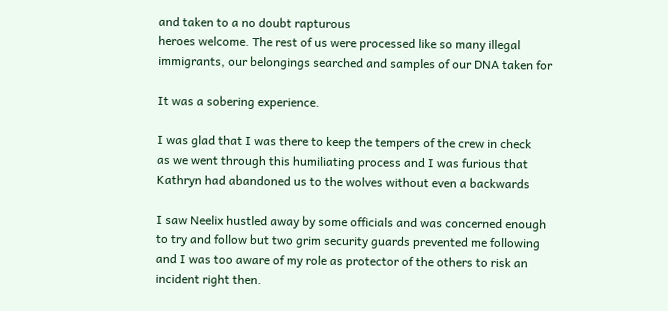and taken to a no doubt rapturous
heroes welcome. The rest of us were processed like so many illegal
immigrants, our belongings searched and samples of our DNA taken for

It was a sobering experience.

I was glad that I was there to keep the tempers of the crew in check
as we went through this humiliating process and I was furious that
Kathryn had abandoned us to the wolves without even a backwards

I saw Neelix hustled away by some officials and was concerned enough
to try and follow but two grim security guards prevented me following
and I was too aware of my role as protector of the others to risk an
incident right then.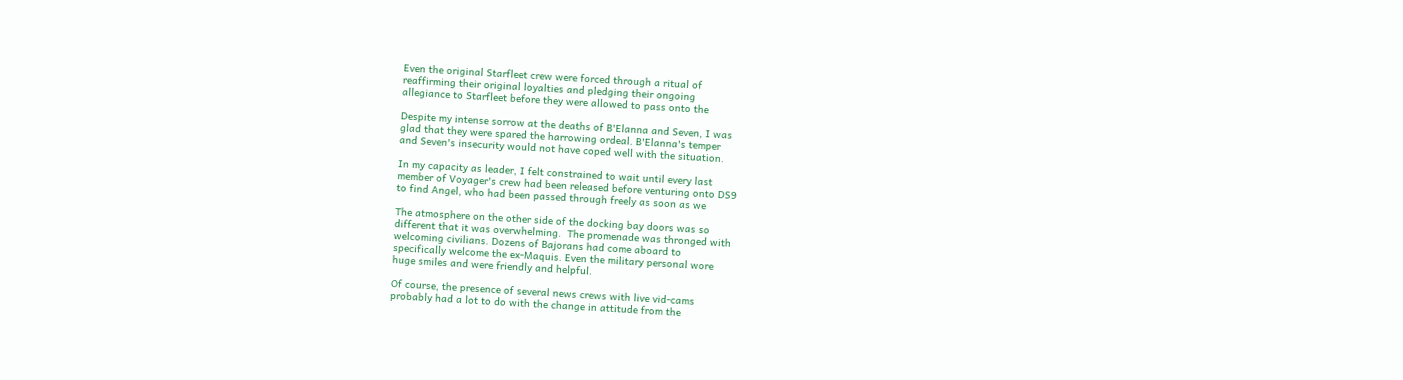Even the original Starfleet crew were forced through a ritual of
reaffirming their original loyalties and pledging their ongoing
allegiance to Starfleet before they were allowed to pass onto the

Despite my intense sorrow at the deaths of B'Elanna and Seven, I was
glad that they were spared the harrowing ordeal. B'Elanna's temper
and Seven's insecurity would not have coped well with the situation.

In my capacity as leader, I felt constrained to wait until every last
member of Voyager's crew had been released before venturing onto DS9
to find Angel, who had been passed through freely as soon as we

The atmosphere on the other side of the docking bay doors was so
different that it was overwhelming.  The promenade was thronged with
welcoming civilians. Dozens of Bajorans had come aboard to
specifically welcome the ex-Maquis. Even the military personal wore
huge smiles and were friendly and helpful.

Of course, the presence of several news crews with live vid-cams
probably had a lot to do with the change in attitude from the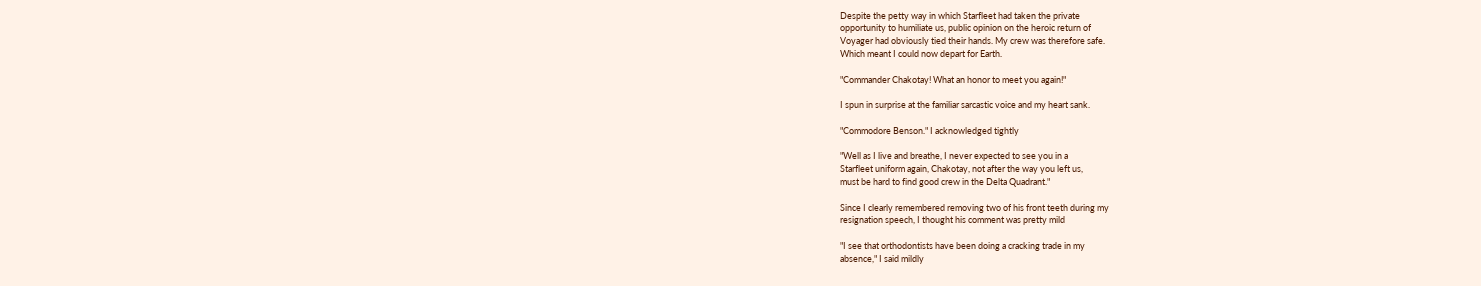Despite the petty way in which Starfleet had taken the private
opportunity to humiliate us, public opinion on the heroic return of
Voyager had obviously tied their hands. My crew was therefore safe.
Which meant I could now depart for Earth.

"Commander Chakotay! What an honor to meet you again!"

I spun in surprise at the familiar sarcastic voice and my heart sank.

"Commodore Benson." I acknowledged tightly

"Well as I live and breathe, I never expected to see you in a
Starfleet uniform again, Chakotay, not after the way you left us,
must be hard to find good crew in the Delta Quadrant."

Since I clearly remembered removing two of his front teeth during my
resignation speech, I thought his comment was pretty mild

"I see that orthodontists have been doing a cracking trade in my
absence," I said mildly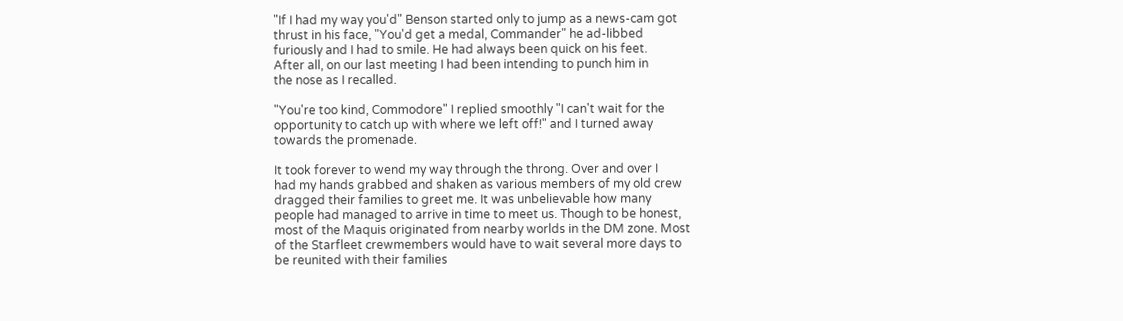"If I had my way you'd" Benson started only to jump as a news-cam got
thrust in his face, "You'd get a medal, Commander" he ad-libbed
furiously and I had to smile. He had always been quick on his feet.
After all, on our last meeting I had been intending to punch him in
the nose as I recalled.

"You're too kind, Commodore" I replied smoothly "I can't wait for the
opportunity to catch up with where we left off!" and I turned away
towards the promenade.

It took forever to wend my way through the throng. Over and over I
had my hands grabbed and shaken as various members of my old crew
dragged their families to greet me. It was unbelievable how many
people had managed to arrive in time to meet us. Though to be honest,
most of the Maquis originated from nearby worlds in the DM zone. Most
of the Starfleet crewmembers would have to wait several more days to
be reunited with their families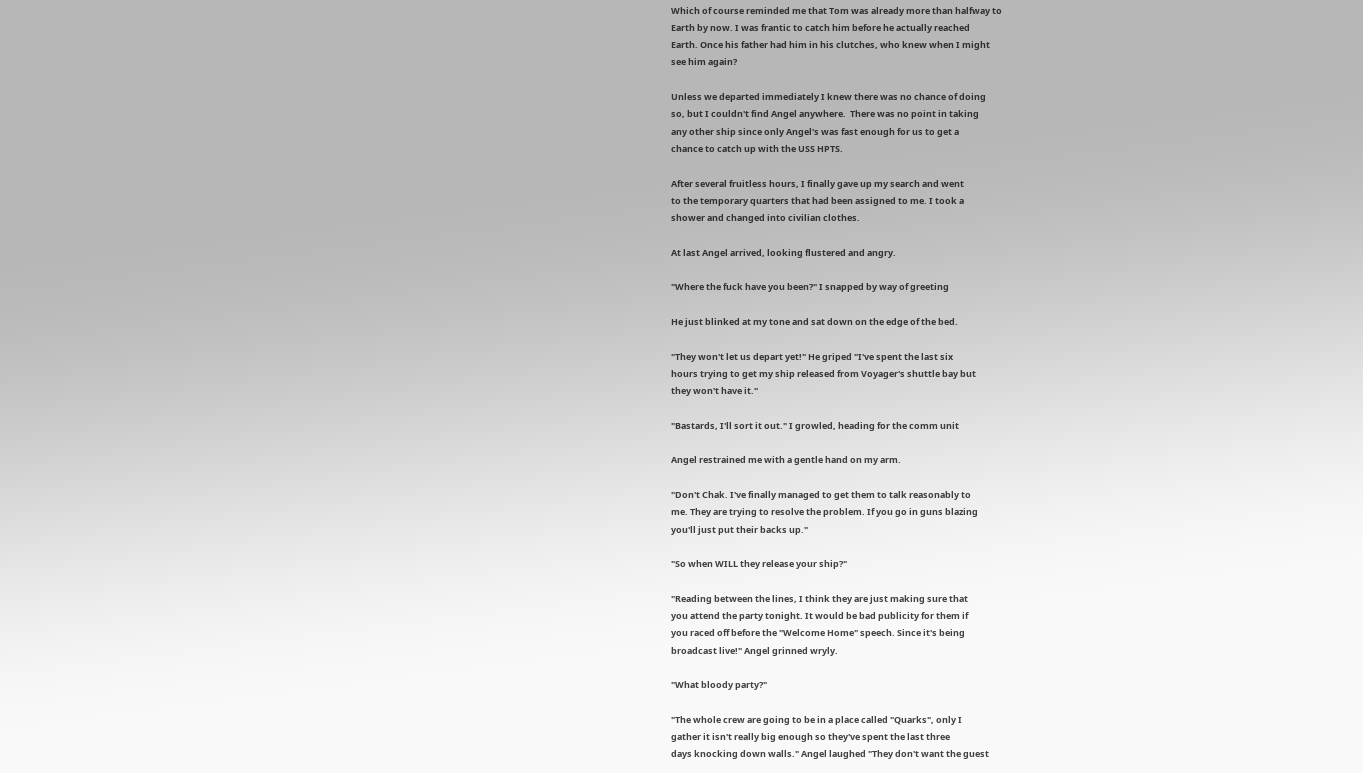Which of course reminded me that Tom was already more than halfway to
Earth by now. I was frantic to catch him before he actually reached
Earth. Once his father had him in his clutches, who knew when I might
see him again?

Unless we departed immediately I knew there was no chance of doing
so, but I couldn't find Angel anywhere.  There was no point in taking
any other ship since only Angel's was fast enough for us to get a
chance to catch up with the USS HPTS.

After several fruitless hours, I finally gave up my search and went
to the temporary quarters that had been assigned to me. I took a
shower and changed into civilian clothes.

At last Angel arrived, looking flustered and angry.

"Where the fuck have you been?" I snapped by way of greeting

He just blinked at my tone and sat down on the edge of the bed.

"They won't let us depart yet!" He griped "I've spent the last six
hours trying to get my ship released from Voyager's shuttle bay but
they won't have it."

"Bastards, I'll sort it out." I growled, heading for the comm unit

Angel restrained me with a gentle hand on my arm.

"Don't Chak. I've finally managed to get them to talk reasonably to
me. They are trying to resolve the problem. If you go in guns blazing
you'll just put their backs up."

"So when WILL they release your ship?"

"Reading between the lines, I think they are just making sure that
you attend the party tonight. It would be bad publicity for them if
you raced off before the "Welcome Home" speech. Since it's being
broadcast live!" Angel grinned wryly.

"What bloody party?"

"The whole crew are going to be in a place called "Quarks", only I
gather it isn't really big enough so they've spent the last three
days knocking down walls." Angel laughed "They don't want the guest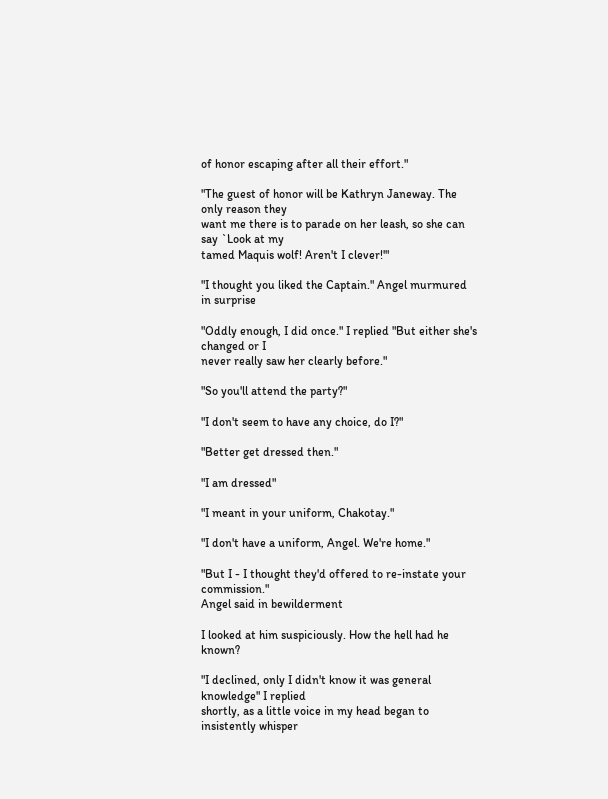of honor escaping after all their effort."

"The guest of honor will be Kathryn Janeway. The only reason they
want me there is to parade on her leash, so she can say `Look at my
tamed Maquis wolf! Aren't I clever!'"

"I thought you liked the Captain." Angel murmured in surprise

"Oddly enough, I did once." I replied "But either she's changed or I
never really saw her clearly before."

"So you'll attend the party?"

"I don't seem to have any choice, do I?"

"Better get dressed then."

"I am dressed"

"I meant in your uniform, Chakotay."

"I don't have a uniform, Angel. We're home."

"But I - I thought they'd offered to re-instate your commission."
Angel said in bewilderment

I looked at him suspiciously. How the hell had he known?

"I declined, only I didn't know it was general knowledge" I replied
shortly, as a little voice in my head began to insistently whisper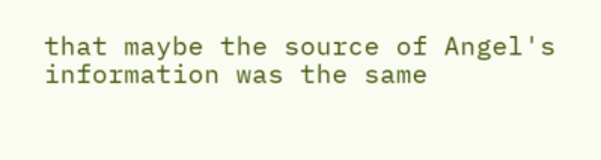that maybe the source of Angel's information was the same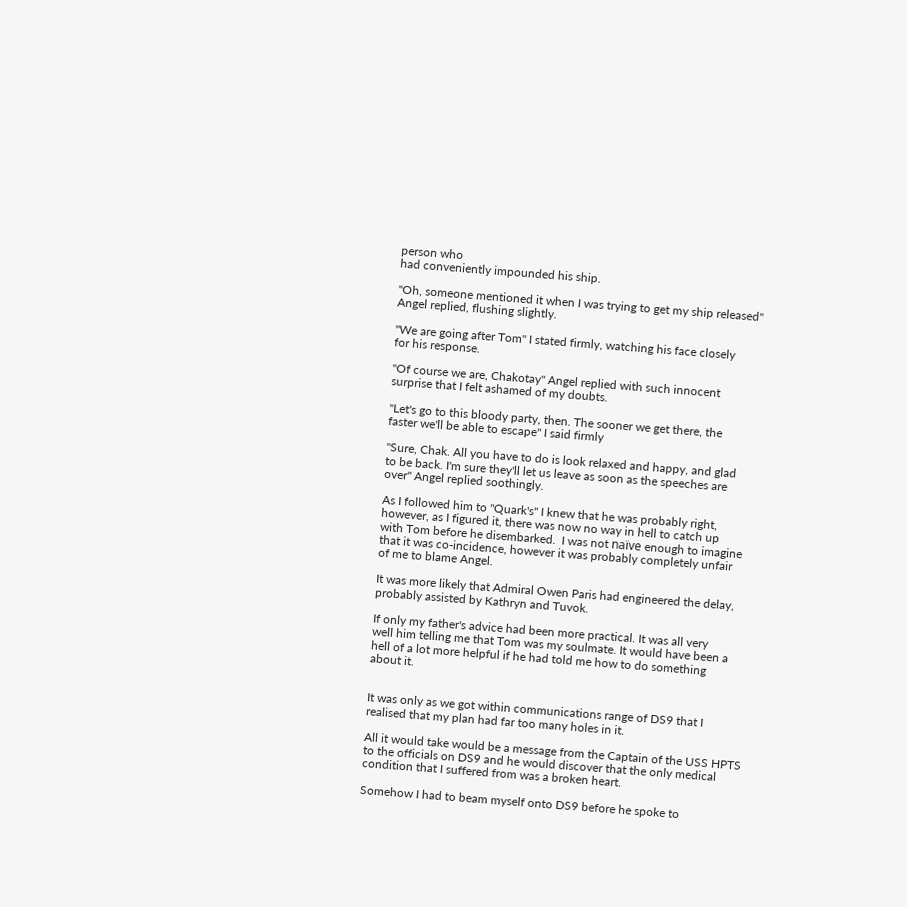person who
had conveniently impounded his ship.

"Oh, someone mentioned it when I was trying to get my ship released"
Angel replied, flushing slightly.

"We are going after Tom" I stated firmly, watching his face closely
for his response.

"Of course we are, Chakotay" Angel replied with such innocent
surprise that I felt ashamed of my doubts.

"Let's go to this bloody party, then. The sooner we get there, the
faster we'll be able to escape" I said firmly

"Sure, Chak. All you have to do is look relaxed and happy, and glad
to be back. I'm sure they'll let us leave as soon as the speeches are
over" Angel replied soothingly.

As I followed him to "Quark's" I knew that he was probably right,
however, as I figured it, there was now no way in hell to catch up
with Tom before he disembarked.  I was not naïve enough to imagine
that it was co-incidence, however it was probably completely unfair
of me to blame Angel.

It was more likely that Admiral Owen Paris had engineered the delay,
probably assisted by Kathryn and Tuvok.

If only my father's advice had been more practical. It was all very
well him telling me that Tom was my soulmate. It would have been a
hell of a lot more helpful if he had told me how to do something
about it.


It was only as we got within communications range of DS9 that I
realised that my plan had far too many holes in it.

All it would take would be a message from the Captain of the USS HPTS
to the officials on DS9 and he would discover that the only medical
condition that I suffered from was a broken heart.

Somehow I had to beam myself onto DS9 before he spoke to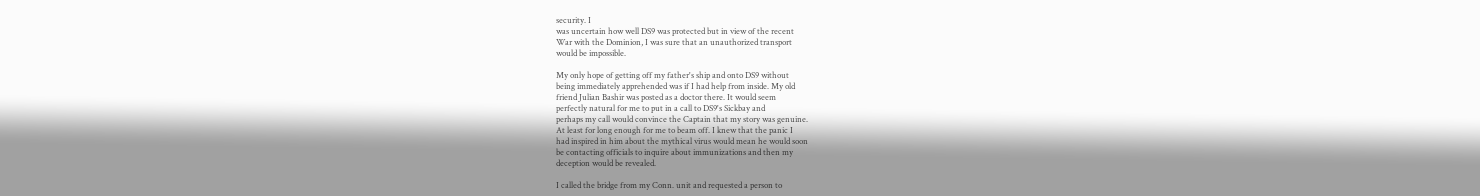security. I
was uncertain how well DS9 was protected but in view of the recent
War with the Dominion, I was sure that an unauthorized transport
would be impossible.

My only hope of getting off my father's ship and onto DS9 without
being immediately apprehended was if I had help from inside. My old
friend Julian Bashir was posted as a doctor there. It would seem
perfectly natural for me to put in a call to DS9's Sickbay and
perhaps my call would convince the Captain that my story was genuine.
At least for long enough for me to beam off. I knew that the panic I
had inspired in him about the mythical virus would mean he would soon
be contacting officials to inquire about immunizations and then my
deception would be revealed.

I called the bridge from my Conn. unit and requested a person to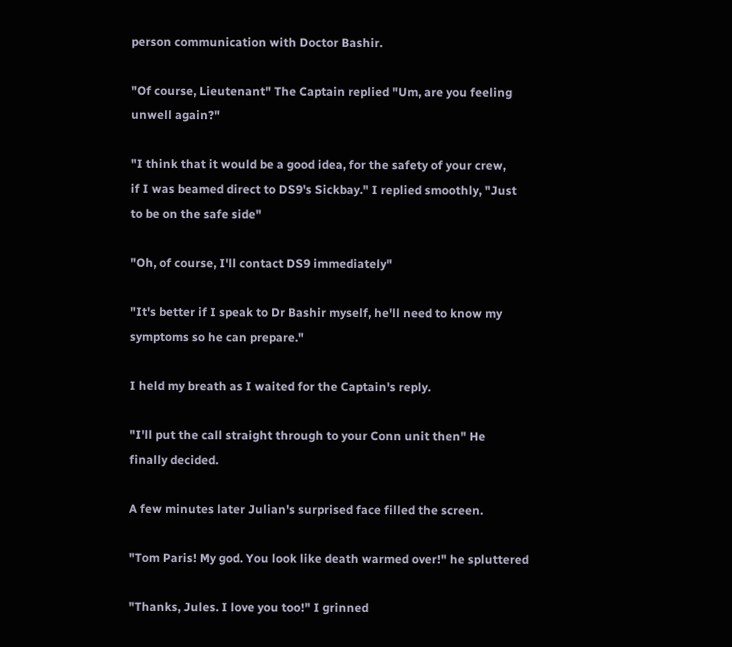person communication with Doctor Bashir.

"Of course, Lieutenant" The Captain replied "Um, are you feeling
unwell again?"

"I think that it would be a good idea, for the safety of your crew,
if I was beamed direct to DS9's Sickbay." I replied smoothly, "Just
to be on the safe side"

"Oh, of course, I'll contact DS9 immediately"

"It's better if I speak to Dr Bashir myself, he'll need to know my
symptoms so he can prepare."

I held my breath as I waited for the Captain's reply.

"I'll put the call straight through to your Conn unit then" He
finally decided.

A few minutes later Julian's surprised face filled the screen.

"Tom Paris! My god. You look like death warmed over!" he spluttered

"Thanks, Jules. I love you too!" I grinned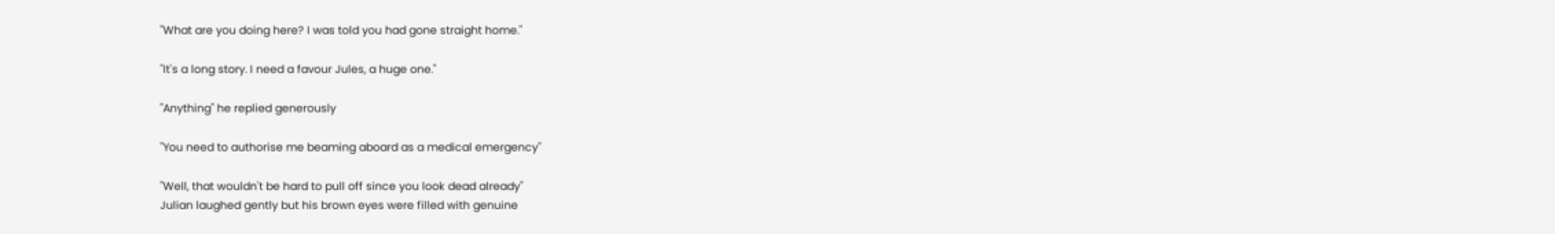"What are you doing here? I was told you had gone straight home."

"It's a long story. I need a favour Jules, a huge one."

"Anything" he replied generously

"You need to authorise me beaming aboard as a medical emergency"

"Well, that wouldn't be hard to pull off since you look dead already"
Julian laughed gently but his brown eyes were filled with genuine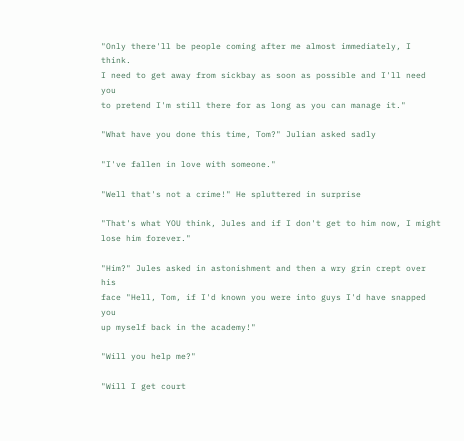"Only there'll be people coming after me almost immediately, I think.
I need to get away from sickbay as soon as possible and I'll need you
to pretend I'm still there for as long as you can manage it."

"What have you done this time, Tom?" Julian asked sadly

"I've fallen in love with someone."

"Well that's not a crime!" He spluttered in surprise

"That's what YOU think, Jules and if I don't get to him now, I might
lose him forever."

"Him?" Jules asked in astonishment and then a wry grin crept over his
face "Hell, Tom, if I'd known you were into guys I'd have snapped you
up myself back in the academy!"

"Will you help me?"

"Will I get court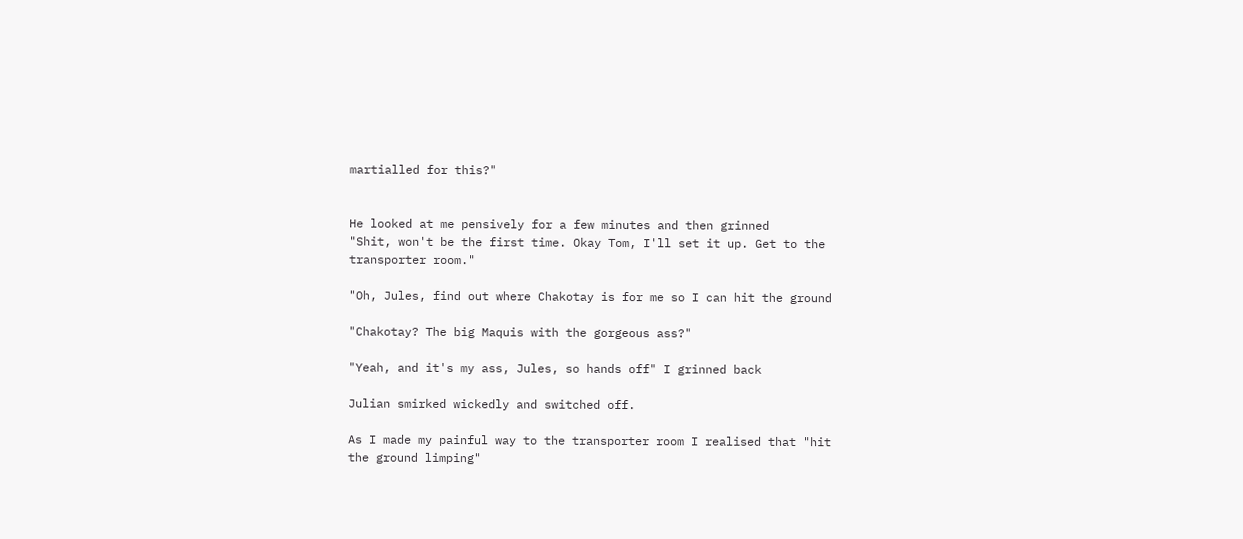martialled for this?"


He looked at me pensively for a few minutes and then grinned
"Shit, won't be the first time. Okay Tom, I'll set it up. Get to the
transporter room."

"Oh, Jules, find out where Chakotay is for me so I can hit the ground

"Chakotay? The big Maquis with the gorgeous ass?"

"Yeah, and it's my ass, Jules, so hands off" I grinned back

Julian smirked wickedly and switched off.

As I made my painful way to the transporter room I realised that "hit
the ground limping"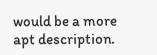would be a more apt description.